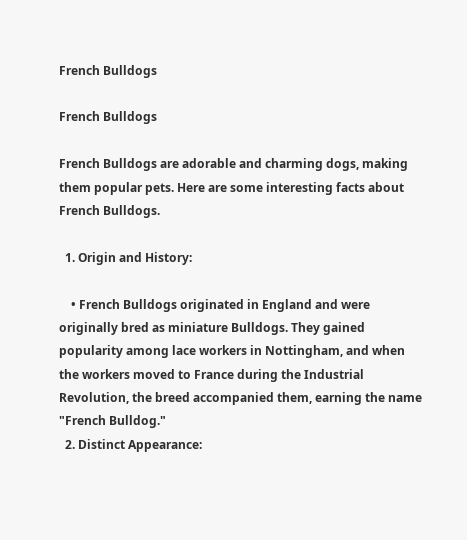French Bulldogs

French Bulldogs

French Bulldogs are adorable and charming dogs, making them popular pets. Here are some interesting facts about French Bulldogs.

  1. Origin and History:

    • French Bulldogs originated in England and were originally bred as miniature Bulldogs. They gained popularity among lace workers in Nottingham, and when the workers moved to France during the Industrial Revolution, the breed accompanied them, earning the name "French Bulldog."
  2. Distinct Appearance: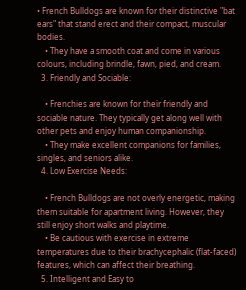• French Bulldogs are known for their distinctive "bat ears" that stand erect and their compact, muscular bodies.
    • They have a smooth coat and come in various colours, including brindle, fawn, pied, and cream.
  3. Friendly and Sociable:

    • Frenchies are known for their friendly and sociable nature. They typically get along well with other pets and enjoy human companionship.
    • They make excellent companions for families, singles, and seniors alike.
  4. Low Exercise Needs:

    • French Bulldogs are not overly energetic, making them suitable for apartment living. However, they still enjoy short walks and playtime.
    • Be cautious with exercise in extreme temperatures due to their brachycephalic (flat-faced) features, which can affect their breathing.
  5. Intelligent and Easy to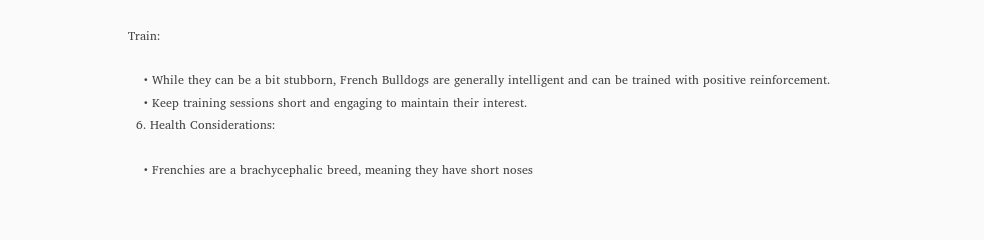Train:

    • While they can be a bit stubborn, French Bulldogs are generally intelligent and can be trained with positive reinforcement.
    • Keep training sessions short and engaging to maintain their interest.
  6. Health Considerations:

    • Frenchies are a brachycephalic breed, meaning they have short noses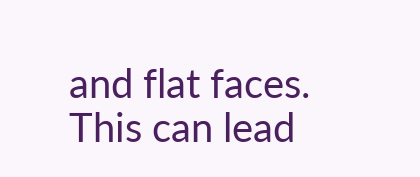and flat faces. This can lead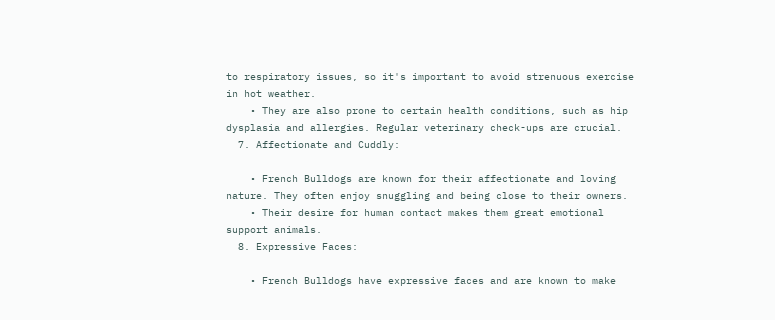to respiratory issues, so it's important to avoid strenuous exercise in hot weather.
    • They are also prone to certain health conditions, such as hip dysplasia and allergies. Regular veterinary check-ups are crucial.
  7. Affectionate and Cuddly:

    • French Bulldogs are known for their affectionate and loving nature. They often enjoy snuggling and being close to their owners.
    • Their desire for human contact makes them great emotional support animals.
  8. Expressive Faces:

    • French Bulldogs have expressive faces and are known to make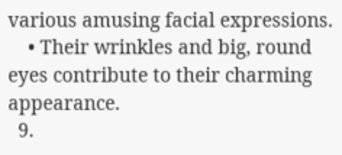various amusing facial expressions.
    • Their wrinkles and big, round eyes contribute to their charming appearance.
  9.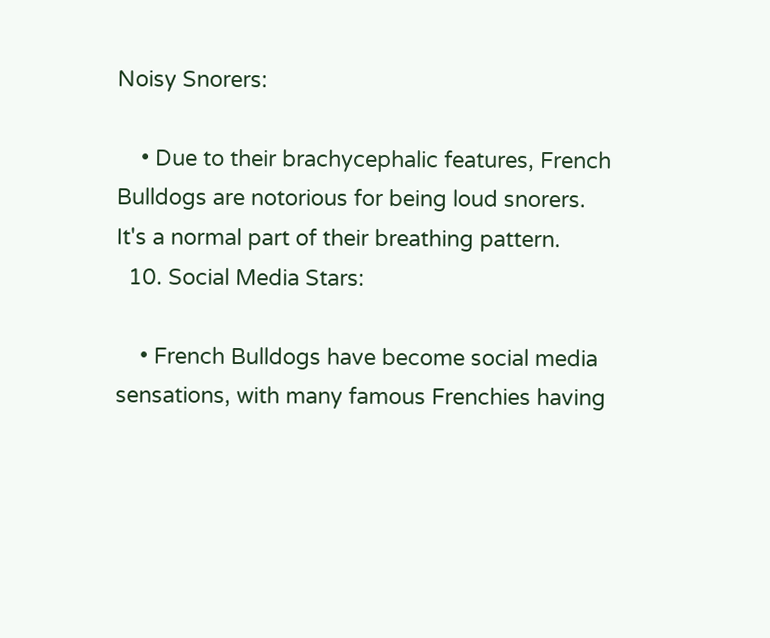Noisy Snorers:

    • Due to their brachycephalic features, French Bulldogs are notorious for being loud snorers. It's a normal part of their breathing pattern.
  10. Social Media Stars:

    • French Bulldogs have become social media sensations, with many famous Frenchies having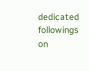dedicated followings on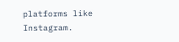platforms like Instagram.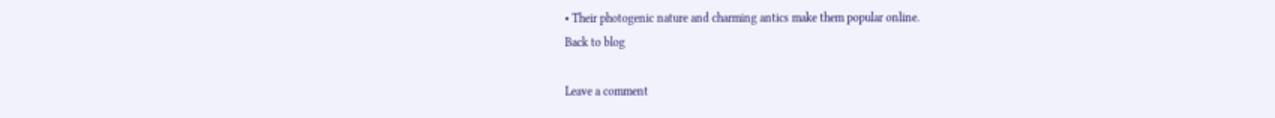• Their photogenic nature and charming antics make them popular online.
Back to blog

Leave a comment